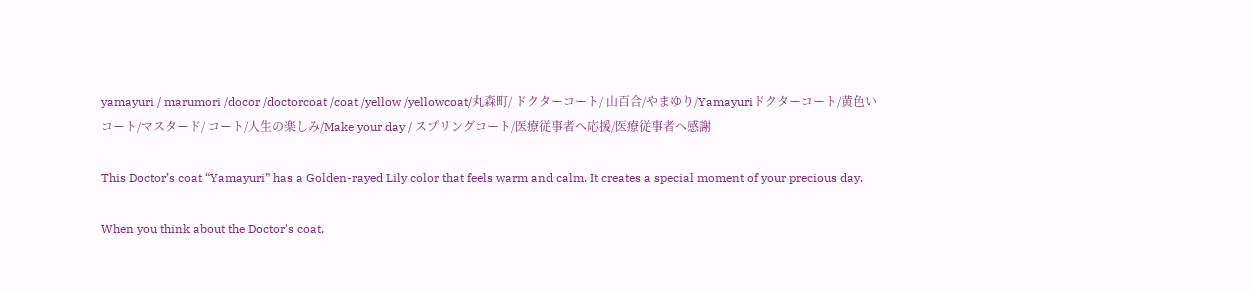yamayuri / marumori /docor /doctorcoat /coat /yellow /yellowcoat/丸森町/ ドクターコート/ 山百合/やまゆり/Yamayuriドクターコート/黄色いコート/マスタード/ コート/人生の楽しみ/Make your day / スプリングコート/医療従事者へ応援/医療従事者へ感謝

This Doctor’s coat “Yamayuri” has a Golden-rayed Lily color that feels warm and calm. It creates a special moment of your precious day.

When you think about the Doctor's coat,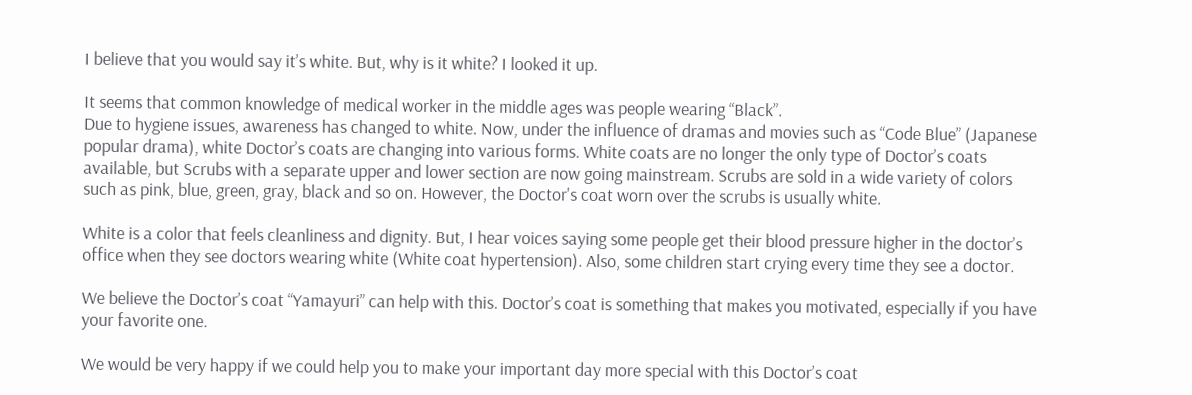I believe that you would say it’s white. But, why is it white? I looked it up.

It seems that common knowledge of medical worker in the middle ages was people wearing “Black”.
Due to hygiene issues, awareness has changed to white. Now, under the influence of dramas and movies such as “Code Blue” (Japanese popular drama), white Doctor’s coats are changing into various forms. White coats are no longer the only type of Doctor’s coats available, but Scrubs with a separate upper and lower section are now going mainstream. Scrubs are sold in a wide variety of colors such as pink, blue, green, gray, black and so on. However, the Doctor's coat worn over the scrubs is usually white.

White is a color that feels cleanliness and dignity. But, I hear voices saying some people get their blood pressure higher in the doctor’s office when they see doctors wearing white (White coat hypertension). Also, some children start crying every time they see a doctor.

We believe the Doctor’s coat “Yamayuri” can help with this. Doctor’s coat is something that makes you motivated, especially if you have your favorite one.

We would be very happy if we could help you to make your important day more special with this Doctor’s coat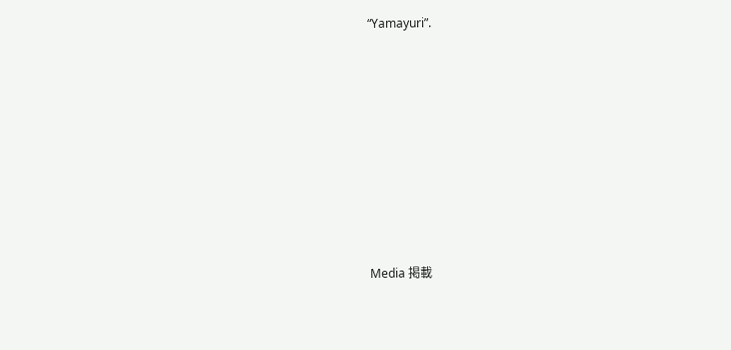“Yamayuri”.








Media 掲載